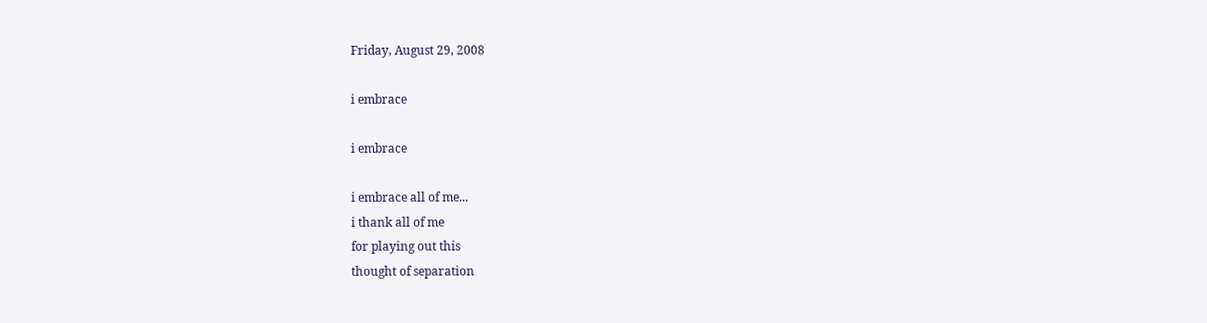Friday, August 29, 2008

i embrace

i embrace

i embrace all of me...
i thank all of me
for playing out this
thought of separation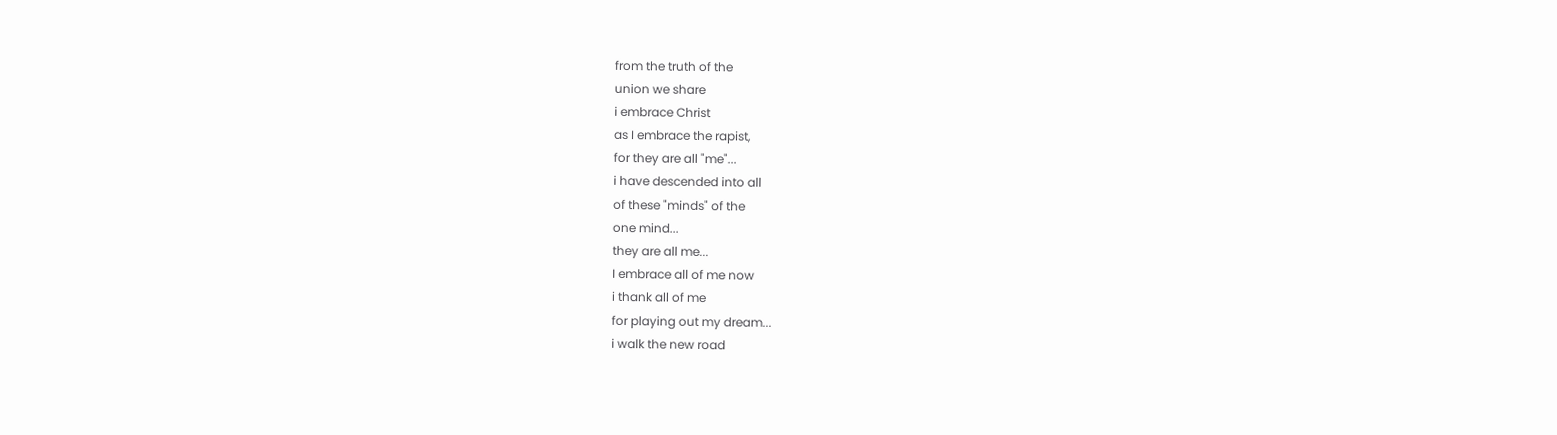from the truth of the
union we share
i embrace Christ
as I embrace the rapist,
for they are all "me"...
i have descended into all
of these "minds" of the
one mind...
they are all me...
I embrace all of me now
i thank all of me
for playing out my dream...
i walk the new road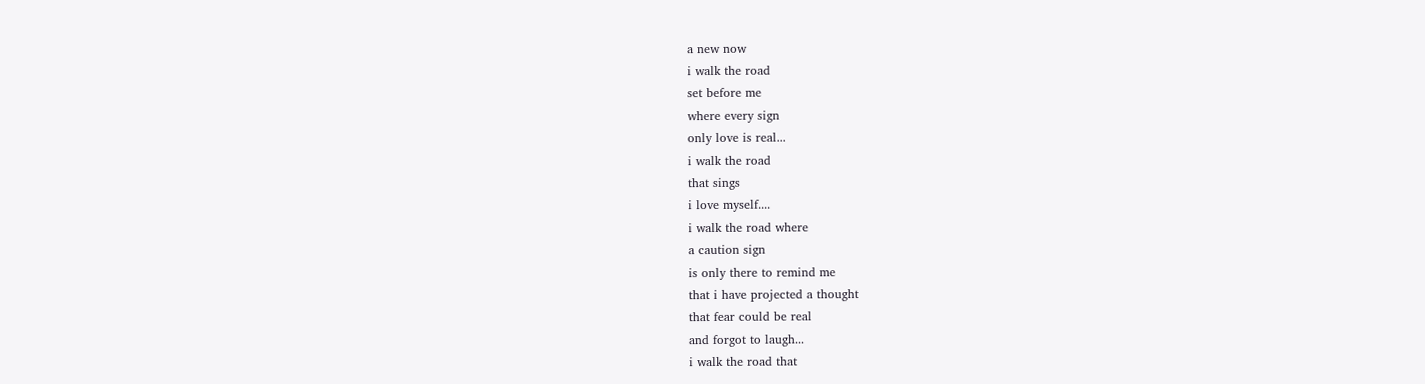a new now
i walk the road
set before me
where every sign
only love is real...
i walk the road
that sings
i love myself....
i walk the road where
a caution sign
is only there to remind me
that i have projected a thought
that fear could be real
and forgot to laugh...
i walk the road that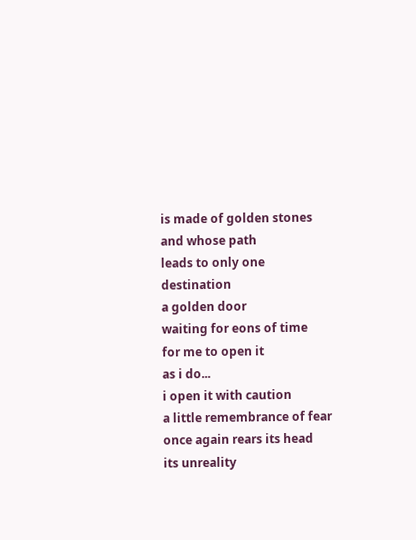is made of golden stones
and whose path
leads to only one destination
a golden door
waiting for eons of time
for me to open it
as i do...
i open it with caution
a little remembrance of fear
once again rears its head
its unreality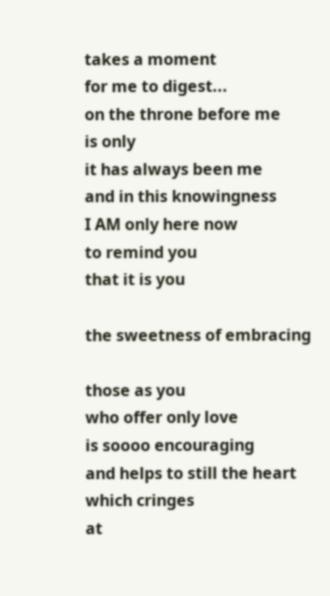takes a moment
for me to digest...
on the throne before me
is only
it has always been me
and in this knowingness
I AM only here now
to remind you
that it is you

the sweetness of embracing

those as you
who offer only love
is soooo encouraging
and helps to still the heart
which cringes
at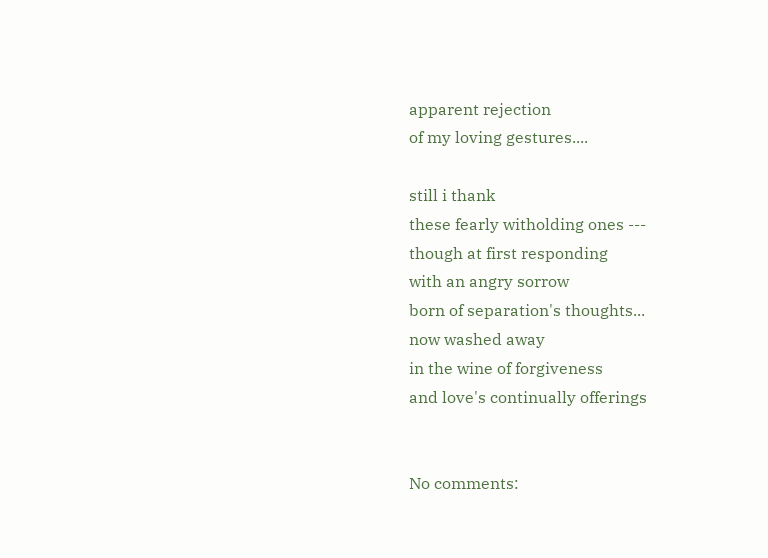apparent rejection
of my loving gestures....

still i thank
these fearly witholding ones ---
though at first responding
with an angry sorrow
born of separation's thoughts...
now washed away
in the wine of forgiveness
and love's continually offerings


No comments: